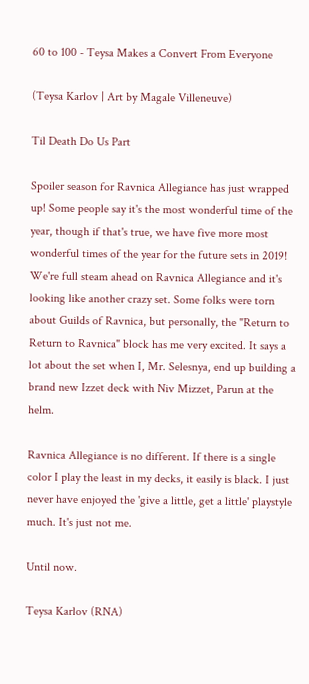60 to 100 - Teysa Makes a Convert From Everyone

(Teysa Karlov | Art by Magale Villeneuve)

Til Death Do Us Part

Spoiler season for Ravnica Allegiance has just wrapped up! Some people say it's the most wonderful time of the year, though if that's true, we have five more most wonderful times of the year for the future sets in 2019! We're full steam ahead on Ravnica Allegiance and it's looking like another crazy set. Some folks were torn about Guilds of Ravnica, but personally, the "Return to Return to Ravnica" block has me very excited. It says a lot about the set when I, Mr. Selesnya, end up building a brand new Izzet deck with Niv Mizzet, Parun at the helm.

Ravnica Allegiance is no different. If there is a single color I play the least in my decks, it easily is black. I just never have enjoyed the 'give a little, get a little' playstyle much. It's just not me.

Until now.

Teysa Karlov (RNA)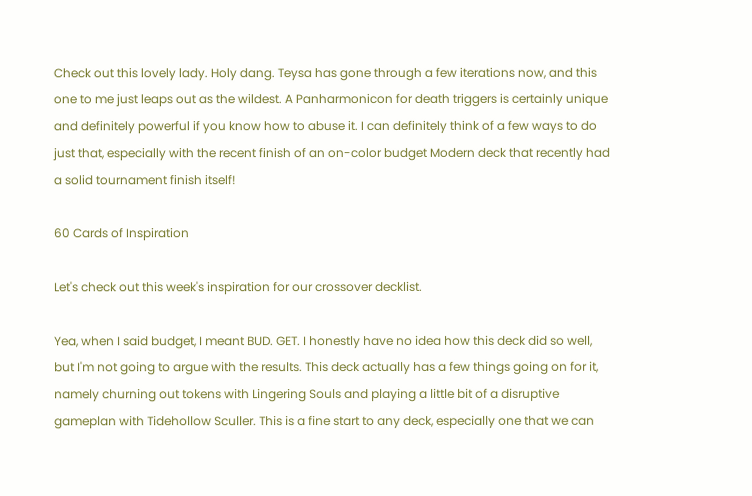Check out this lovely lady. Holy dang. Teysa has gone through a few iterations now, and this one to me just leaps out as the wildest. A Panharmonicon for death triggers is certainly unique and definitely powerful if you know how to abuse it. I can definitely think of a few ways to do just that, especially with the recent finish of an on-color budget Modern deck that recently had a solid tournament finish itself!

60 Cards of Inspiration

Let's check out this week's inspiration for our crossover decklist.

Yea, when I said budget, I meant BUD. GET. I honestly have no idea how this deck did so well, but I'm not going to argue with the results. This deck actually has a few things going on for it, namely churning out tokens with Lingering Souls and playing a little bit of a disruptive gameplan with Tidehollow Sculler. This is a fine start to any deck, especially one that we can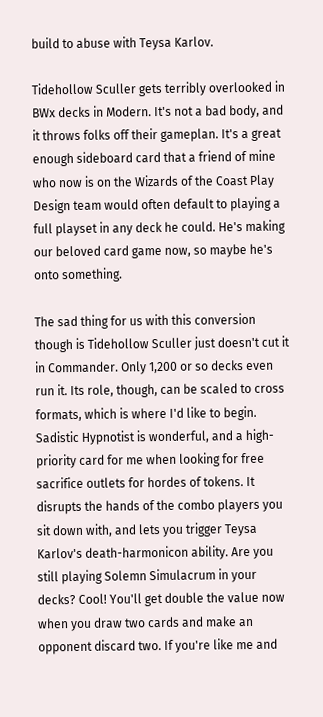build to abuse with Teysa Karlov.

Tidehollow Sculler gets terribly overlooked in BWx decks in Modern. It's not a bad body, and it throws folks off their gameplan. It's a great enough sideboard card that a friend of mine who now is on the Wizards of the Coast Play Design team would often default to playing a full playset in any deck he could. He's making our beloved card game now, so maybe he's onto something.

The sad thing for us with this conversion though is Tidehollow Sculler just doesn't cut it in Commander. Only 1,200 or so decks even run it. Its role, though, can be scaled to cross formats, which is where I'd like to begin. Sadistic Hypnotist is wonderful, and a high-priority card for me when looking for free sacrifice outlets for hordes of tokens. It disrupts the hands of the combo players you sit down with, and lets you trigger Teysa Karlov's death-harmonicon ability. Are you still playing Solemn Simulacrum in your decks? Cool! You'll get double the value now when you draw two cards and make an opponent discard two. If you're like me and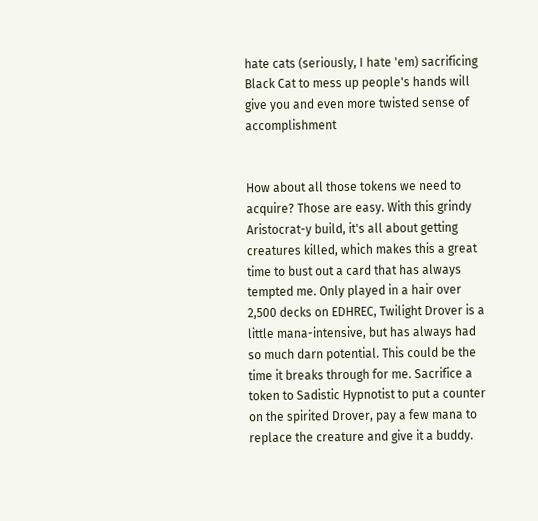hate cats (seriously, I hate 'em) sacrificing Black Cat to mess up people's hands will give you and even more twisted sense of accomplishment


How about all those tokens we need to acquire? Those are easy. With this grindy Aristocrat-y build, it's all about getting creatures killed, which makes this a great time to bust out a card that has always tempted me. Only played in a hair over 2,500 decks on EDHREC, Twilight Drover is a little mana-intensive, but has always had so much darn potential. This could be the time it breaks through for me. Sacrifice a token to Sadistic Hypnotist to put a counter on the spirited Drover, pay a few mana to replace the creature and give it a buddy.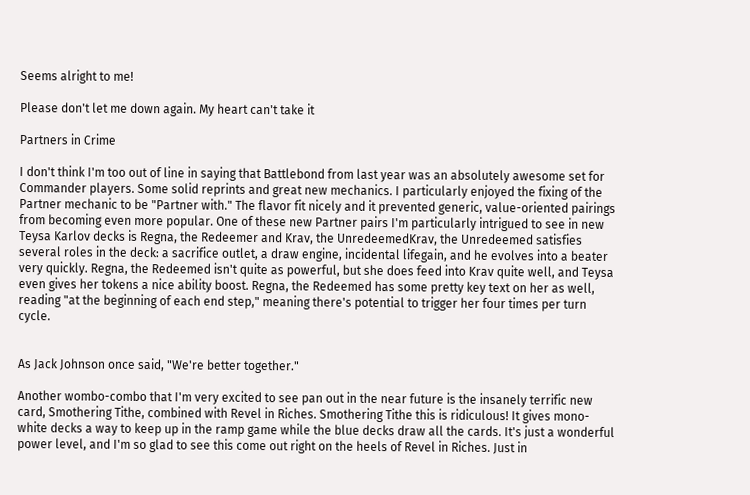Seems alright to me!

Please don't let me down again. My heart can't take it

Partners in Crime

I don't think I'm too out of line in saying that Battlebond from last year was an absolutely awesome set for Commander players. Some solid reprints and great new mechanics. I particularly enjoyed the fixing of the Partner mechanic to be "Partner with." The flavor fit nicely and it prevented generic, value-oriented pairings from becoming even more popular. One of these new Partner pairs I'm particularly intrigued to see in new Teysa Karlov decks is Regna, the Redeemer and Krav, the UnredeemedKrav, the Unredeemed satisfies several roles in the deck: a sacrifice outlet, a draw engine, incidental lifegain, and he evolves into a beater very quickly. Regna, the Redeemed isn't quite as powerful, but she does feed into Krav quite well, and Teysa even gives her tokens a nice ability boost. Regna, the Redeemed has some pretty key text on her as well, reading "at the beginning of each end step," meaning there's potential to trigger her four times per turn cycle.


As Jack Johnson once said, "We're better together."

Another wombo-combo that I'm very excited to see pan out in the near future is the insanely terrific new card, Smothering Tithe, combined with Revel in Riches. Smothering Tithe this is ridiculous! It gives mono-white decks a way to keep up in the ramp game while the blue decks draw all the cards. It's just a wonderful power level, and I'm so glad to see this come out right on the heels of Revel in Riches. Just in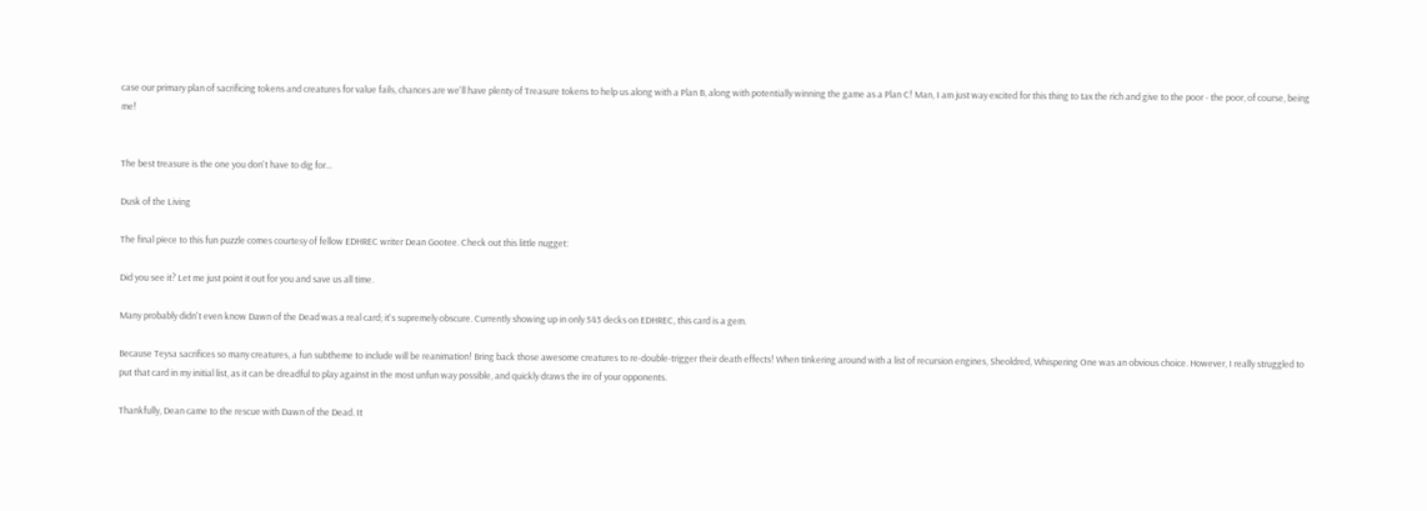case our primary plan of sacrificing tokens and creatures for value fails, chances are we'll have plenty of Treasure tokens to help us along with a Plan B, along with potentially winning the game as a Plan C! Man, I am just way excited for this thing to tax the rich and give to the poor - the poor, of course, being me!


The best treasure is the one you don't have to dig for...

Dusk of the Living

The final piece to this fun puzzle comes courtesy of fellow EDHREC writer Dean Gootee. Check out this little nugget:

Did you see it? Let me just point it out for you and save us all time.

Many probably didn't even know Dawn of the Dead was a real card; it's supremely obscure. Currently showing up in only 543 decks on EDHREC, this card is a gem.

Because Teysa sacrifices so many creatures, a fun subtheme to include will be reanimation! Bring back those awesome creatures to re-double-trigger their death effects! When tinkering around with a list of recursion engines, Sheoldred, Whispering One was an obvious choice. However, I really struggled to put that card in my initial list, as it can be dreadful to play against in the most unfun way possible, and quickly draws the ire of your opponents.

Thankfully, Dean came to the rescue with Dawn of the Dead. It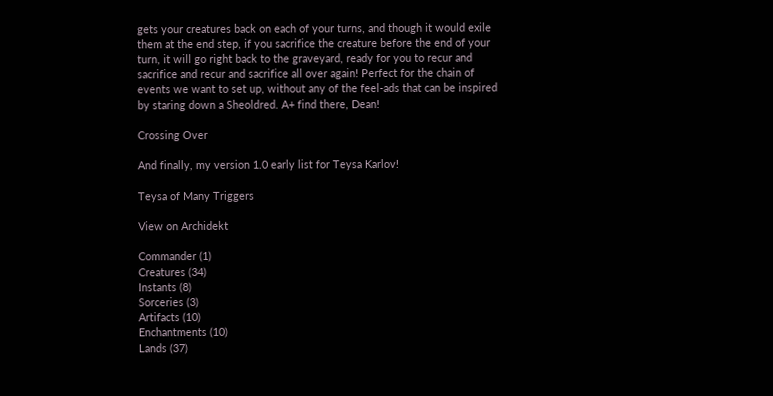gets your creatures back on each of your turns, and though it would exile them at the end step, if you sacrifice the creature before the end of your turn, it will go right back to the graveyard, ready for you to recur and sacrifice and recur and sacrifice all over again! Perfect for the chain of events we want to set up, without any of the feel-ads that can be inspired by staring down a Sheoldred. A+ find there, Dean!

Crossing Over

And finally, my version 1.0 early list for Teysa Karlov!

Teysa of Many Triggers

View on Archidekt

Commander (1)
Creatures (34)
Instants (8)
Sorceries (3)
Artifacts (10)
Enchantments (10)
Lands (37)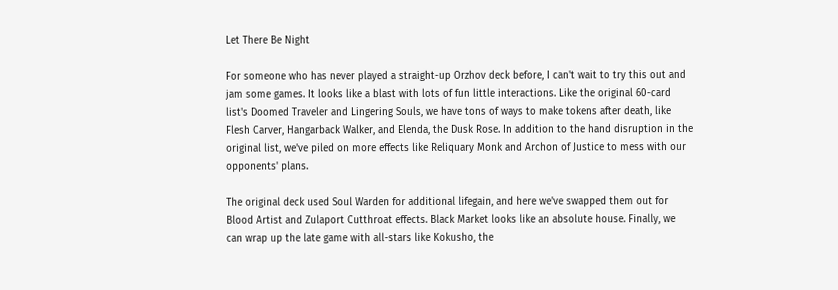Let There Be Night

For someone who has never played a straight-up Orzhov deck before, I can't wait to try this out and jam some games. It looks like a blast with lots of fun little interactions. Like the original 60-card list's Doomed Traveler and Lingering Souls, we have tons of ways to make tokens after death, like Flesh Carver, Hangarback Walker, and Elenda, the Dusk Rose. In addition to the hand disruption in the original list, we've piled on more effects like Reliquary Monk and Archon of Justice to mess with our opponents' plans.

The original deck used Soul Warden for additional lifegain, and here we've swapped them out for Blood Artist and Zulaport Cutthroat effects. Black Market looks like an absolute house. Finally, we can wrap up the late game with all-stars like Kokusho, the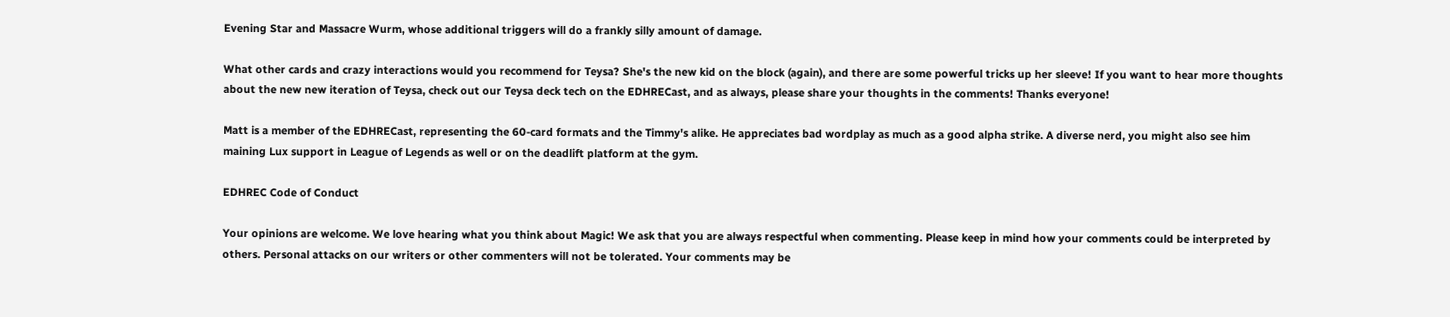Evening Star and Massacre Wurm, whose additional triggers will do a frankly silly amount of damage.

What other cards and crazy interactions would you recommend for Teysa? She's the new kid on the block (again), and there are some powerful tricks up her sleeve! If you want to hear more thoughts about the new new iteration of Teysa, check out our Teysa deck tech on the EDHRECast, and as always, please share your thoughts in the comments! Thanks everyone!

Matt is a member of the EDHRECast, representing the 60-card formats and the Timmy's alike. He appreciates bad wordplay as much as a good alpha strike. A diverse nerd, you might also see him maining Lux support in League of Legends as well or on the deadlift platform at the gym.

EDHREC Code of Conduct

Your opinions are welcome. We love hearing what you think about Magic! We ask that you are always respectful when commenting. Please keep in mind how your comments could be interpreted by others. Personal attacks on our writers or other commenters will not be tolerated. Your comments may be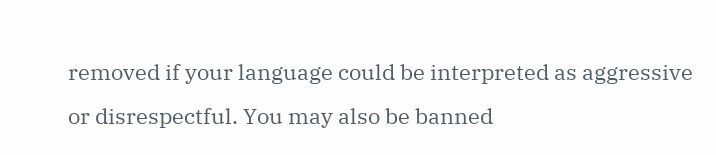removed if your language could be interpreted as aggressive or disrespectful. You may also be banned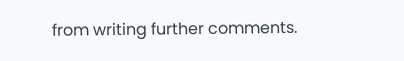from writing further comments.